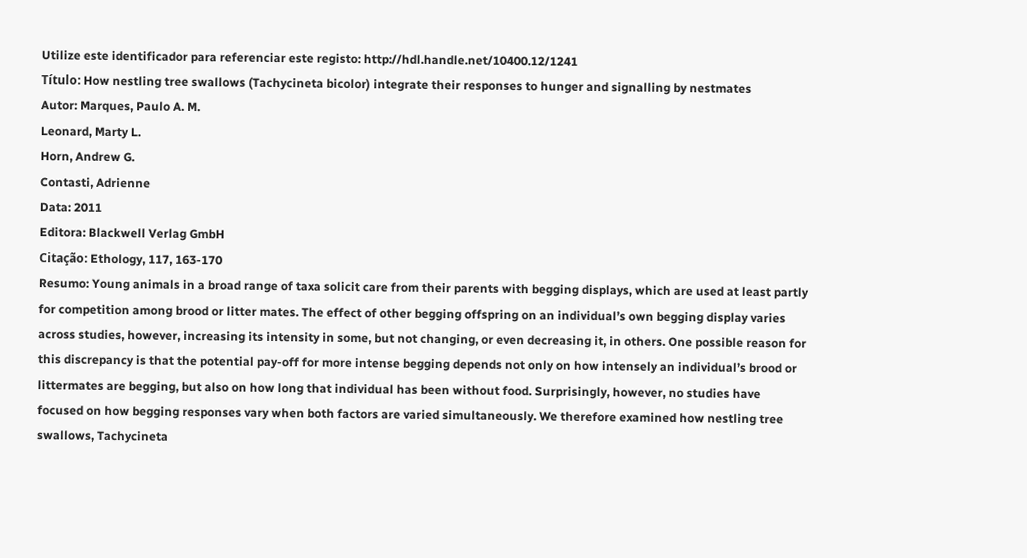Utilize este identificador para referenciar este registo: http://hdl.handle.net/10400.12/1241
Título: How nestling tree swallows (Tachycineta bicolor) integrate their responses to hunger and signalling by nestmates
Autor: Marques, Paulo A. M.
Leonard, Marty L.
Horn, Andrew G.
Contasti, Adrienne
Data: 2011
Editora: Blackwell Verlag GmbH
Citação: Ethology, 117, 163-170
Resumo: Young animals in a broad range of taxa solicit care from their parents with begging displays, which are used at least partly for competition among brood or litter mates. The effect of other begging offspring on an individual’s own begging display varies across studies, however, increasing its intensity in some, but not changing, or even decreasing it, in others. One possible reason for this discrepancy is that the potential pay-off for more intense begging depends not only on how intensely an individual’s brood or littermates are begging, but also on how long that individual has been without food. Surprisingly, however, no studies have focused on how begging responses vary when both factors are varied simultaneously. We therefore examined how nestling tree swallows, Tachycineta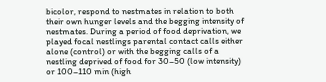bicolor, respond to nestmates in relation to both their own hunger levels and the begging intensity of nestmates. During a period of food deprivation, we played focal nestlings parental contact calls either alone (control) or with the begging calls of a nestling deprived of food for 30–50 (low intensity) or 100–110 min (high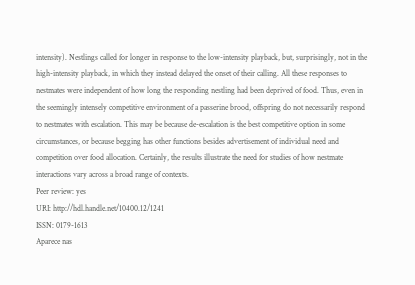intensity). Nestlings called for longer in response to the low-intensity playback, but, surprisingly, not in the high-intensity playback, in which they instead delayed the onset of their calling. All these responses to nestmates were independent of how long the responding nestling had been deprived of food. Thus, even in the seemingly intensely competitive environment of a passerine brood, offspring do not necessarily respond to nestmates with escalation. This may be because de-escalation is the best competitive option in some circumstances, or because begging has other functions besides advertisement of individual need and competition over food allocation. Certainly, the results illustrate the need for studies of how nestmate interactions vary across a broad range of contexts.
Peer review: yes
URI: http://hdl.handle.net/10400.12/1241
ISSN: 0179-1613
Aparece nas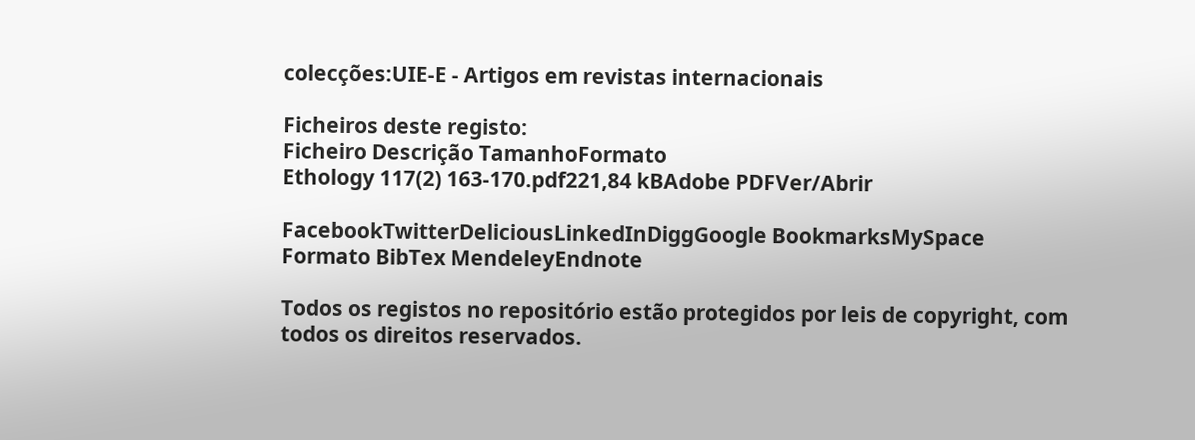colecções:UIE-E - Artigos em revistas internacionais

Ficheiros deste registo:
Ficheiro Descrição TamanhoFormato
Ethology 117(2) 163-170.pdf221,84 kBAdobe PDFVer/Abrir

FacebookTwitterDeliciousLinkedInDiggGoogle BookmarksMySpace
Formato BibTex MendeleyEndnote

Todos os registos no repositório estão protegidos por leis de copyright, com todos os direitos reservados.